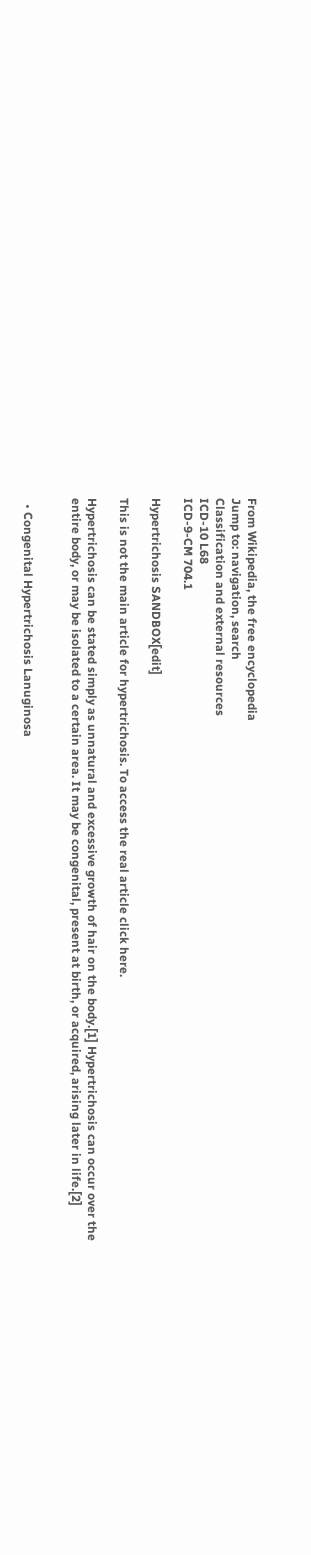From Wikipedia, the free encyclopedia
Jump to: navigation, search
Classification and external resources
ICD-10 L68
ICD-9-CM 704.1

Hypertrichosis SANDBOX[edit]

This is not the main article for hypertrichosis. To access the real article click here.

Hypertrichosis can be stated simply as unnatural and excessive growth of hair on the body.[1] Hypertrichosis can occur over the entire body, or may be isolated to a certain area. It may be congenital, present at birth, or acquired, arising later in life.[2]


  • Congenital Hypertrichosis Lanuginosa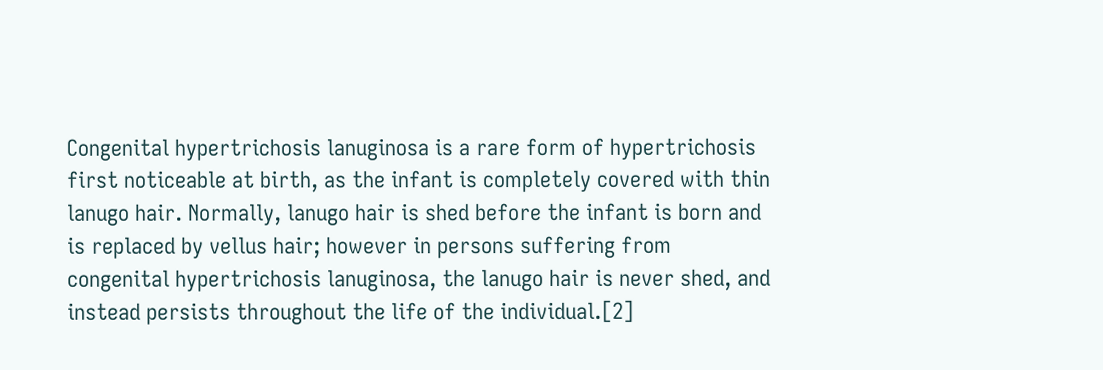Congenital hypertrichosis lanuginosa is a rare form of hypertrichosis first noticeable at birth, as the infant is completely covered with thin lanugo hair. Normally, lanugo hair is shed before the infant is born and is replaced by vellus hair; however in persons suffering from congenital hypertrichosis lanuginosa, the lanugo hair is never shed, and instead persists throughout the life of the individual.[2]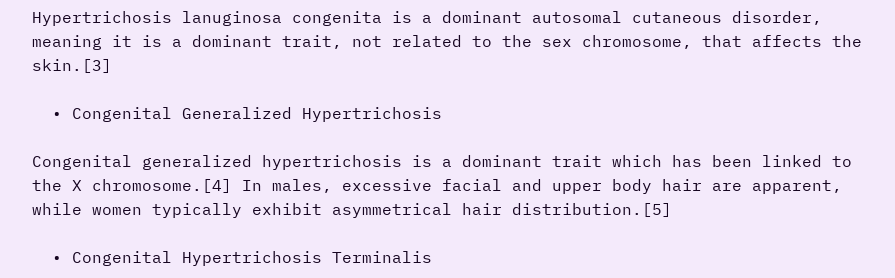Hypertrichosis lanuginosa congenita is a dominant autosomal cutaneous disorder, meaning it is a dominant trait, not related to the sex chromosome, that affects the skin.[3]

  • Congenital Generalized Hypertrichosis

Congenital generalized hypertrichosis is a dominant trait which has been linked to the X chromosome.[4] In males, excessive facial and upper body hair are apparent, while women typically exhibit asymmetrical hair distribution.[5]

  • Congenital Hypertrichosis Terminalis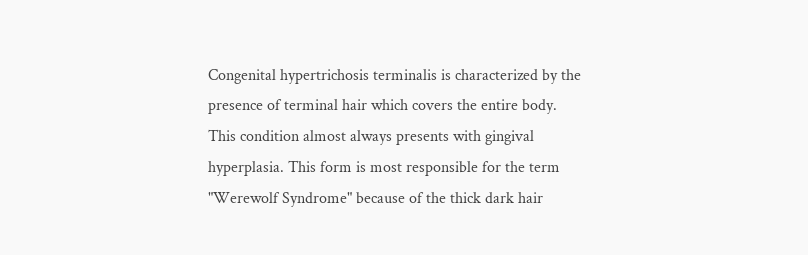Congenital hypertrichosis terminalis is characterized by the presence of terminal hair which covers the entire body. This condition almost always presents with gingival hyperplasia. This form is most responsible for the term "Werewolf Syndrome" because of the thick dark hair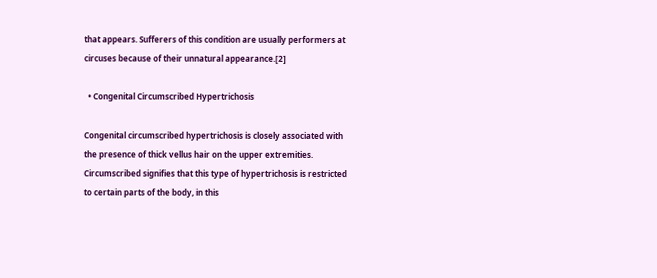that appears. Sufferers of this condition are usually performers at circuses because of their unnatural appearance.[2]

  • Congenital Circumscribed Hypertrichosis

Congenital circumscribed hypertrichosis is closely associated with the presence of thick vellus hair on the upper extremities. Circumscribed signifies that this type of hypertrichosis is restricted to certain parts of the body, in this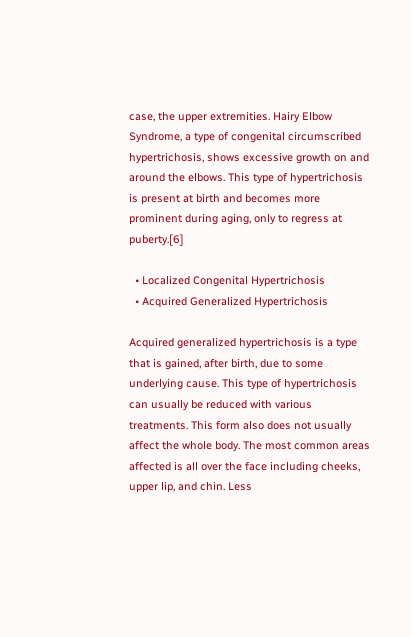case, the upper extremities. Hairy Elbow Syndrome, a type of congenital circumscribed hypertrichosis, shows excessive growth on and around the elbows. This type of hypertrichosis is present at birth and becomes more prominent during aging, only to regress at puberty.[6]

  • Localized Congenital Hypertrichosis
  • Acquired Generalized Hypertrichosis

Acquired generalized hypertrichosis is a type that is gained, after birth, due to some underlying cause. This type of hypertrichosis can usually be reduced with various treatments. This form also does not usually affect the whole body. The most common areas affected is all over the face including cheeks, upper lip, and chin. Less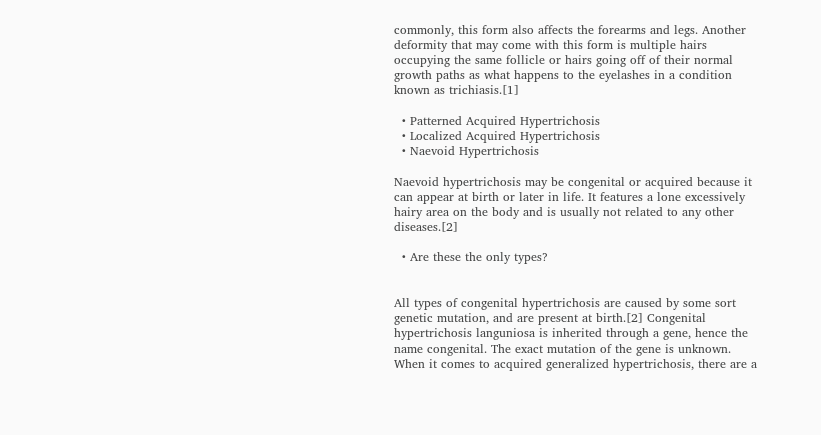commonly, this form also affects the forearms and legs. Another deformity that may come with this form is multiple hairs occupying the same follicle or hairs going off of their normal growth paths as what happens to the eyelashes in a condition known as trichiasis.[1]

  • Patterned Acquired Hypertrichosis
  • Localized Acquired Hypertrichosis
  • Naevoid Hypertrichosis

Naevoid hypertrichosis may be congenital or acquired because it can appear at birth or later in life. It features a lone excessively hairy area on the body and is usually not related to any other diseases.[2]

  • Are these the only types?


All types of congenital hypertrichosis are caused by some sort genetic mutation, and are present at birth.[2] Congenital hypertrichosis languniosa is inherited through a gene, hence the name congenital. The exact mutation of the gene is unknown. When it comes to acquired generalized hypertrichosis, there are a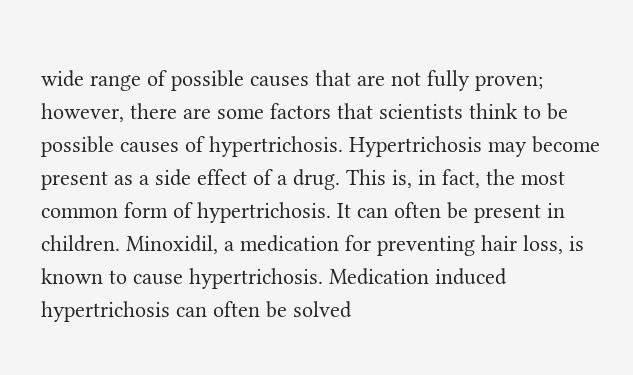wide range of possible causes that are not fully proven; however, there are some factors that scientists think to be possible causes of hypertrichosis. Hypertrichosis may become present as a side effect of a drug. This is, in fact, the most common form of hypertrichosis. It can often be present in children. Minoxidil, a medication for preventing hair loss, is known to cause hypertrichosis. Medication induced hypertrichosis can often be solved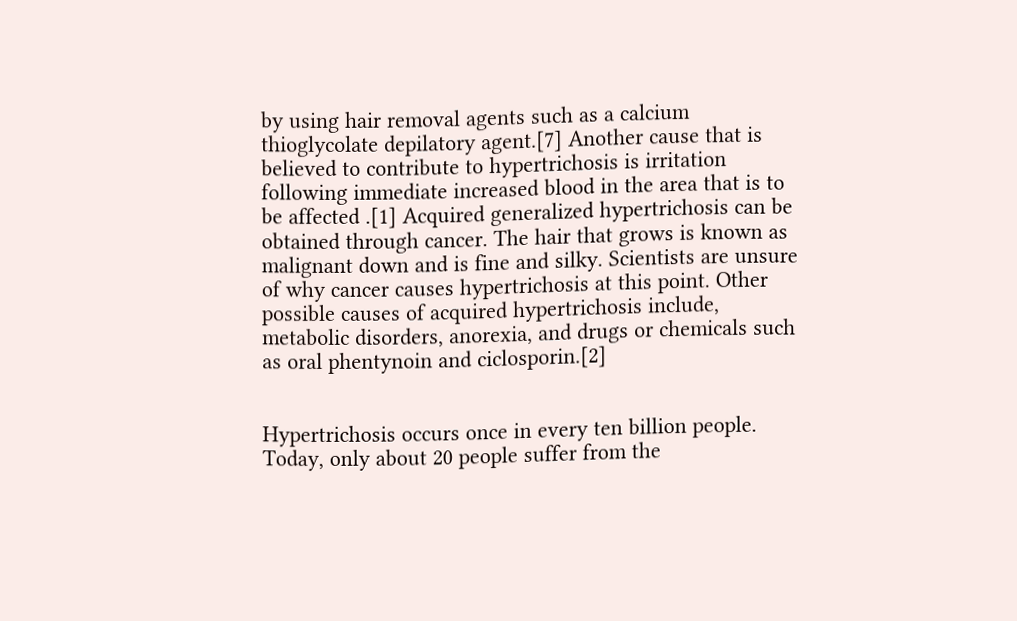by using hair removal agents such as a calcium thioglycolate depilatory agent.[7] Another cause that is believed to contribute to hypertrichosis is irritation following immediate increased blood in the area that is to be affected .[1] Acquired generalized hypertrichosis can be obtained through cancer. The hair that grows is known as malignant down and is fine and silky. Scientists are unsure of why cancer causes hypertrichosis at this point. Other possible causes of acquired hypertrichosis include, metabolic disorders, anorexia, and drugs or chemicals such as oral phentynoin and ciclosporin.[2]


Hypertrichosis occurs once in every ten billion people. Today, only about 20 people suffer from the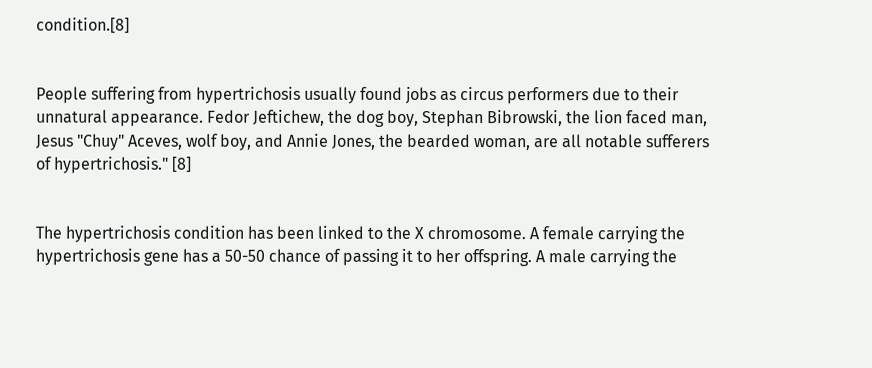condition.[8]


People suffering from hypertrichosis usually found jobs as circus performers due to their unnatural appearance. Fedor Jeftichew, the dog boy, Stephan Bibrowski, the lion faced man, Jesus "Chuy" Aceves, wolf boy, and Annie Jones, the bearded woman, are all notable sufferers of hypertrichosis." [8]


The hypertrichosis condition has been linked to the X chromosome. A female carrying the hypertrichosis gene has a 50-50 chance of passing it to her offspring. A male carrying the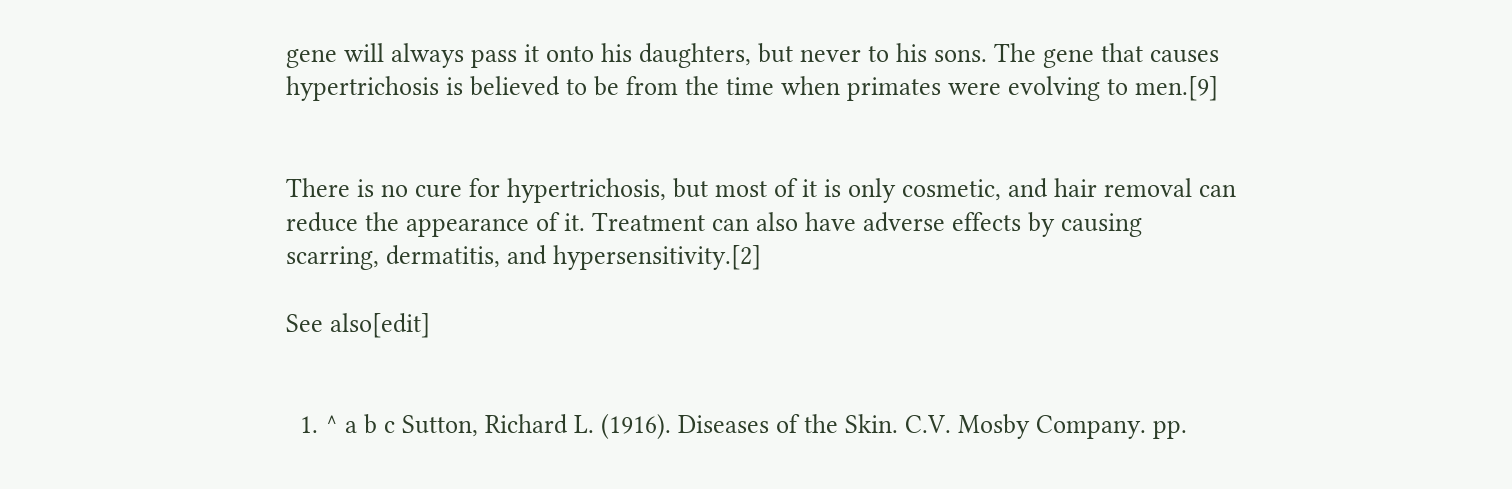gene will always pass it onto his daughters, but never to his sons. The gene that causes hypertrichosis is believed to be from the time when primates were evolving to men.[9]


There is no cure for hypertrichosis, but most of it is only cosmetic, and hair removal can reduce the appearance of it. Treatment can also have adverse effects by causing scarring, dermatitis, and hypersensitivity.[2]

See also[edit]


  1. ^ a b c Sutton, Richard L. (1916). Diseases of the Skin. C.V. Mosby Company. pp.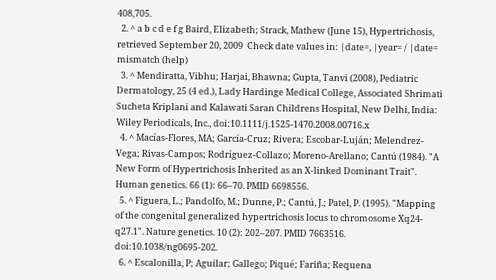408,705.
  2. ^ a b c d e f g Baird, Elizabeth; Strack, Mathew (June 15), Hypertrichosis, retrieved September 20, 2009  Check date values in: |date=, |year= / |date= mismatch (help)
  3. ^ Mendiratta, Vibhu; Harjai, Bhawna; Gupta, Tanvi (2008), Pediatric Dermatology, 25 (4 ed.), Lady Hardinge Medical College, Associated Shrimati Sucheta Kriplani and Kalawati Saran Childrens Hospital, New Delhi, India: Wiley Periodicals, Inc., doi:10.1111/j.1525-1470.2008.00716.x
  4. ^ Macías-Flores, MA; García-Cruz; Rivera; Escobar-Luján; Melendrez-Vega; Rivas-Campos; Rodríguez-Collazo; Moreno-Arellano; Cantú (1984). "A New Form of Hypertrichosis Inherited as an X-linked Dominant Trait". Human genetics. 66 (1): 66–70. PMID 6698556.
  5. ^ Figuera, L.; Pandolfo, M.; Dunne, P.; Cantú, J.; Patel, P. (1995). "Mapping of the congenital generalized hypertrichosis locus to chromosome Xq24-q27.1". Nature genetics. 10 (2): 202–207. PMID 7663516. doi:10.1038/ng0695-202.
  6. ^ Escalonilla, P; Aguilar; Gallego; Piqué; Fariña; Requena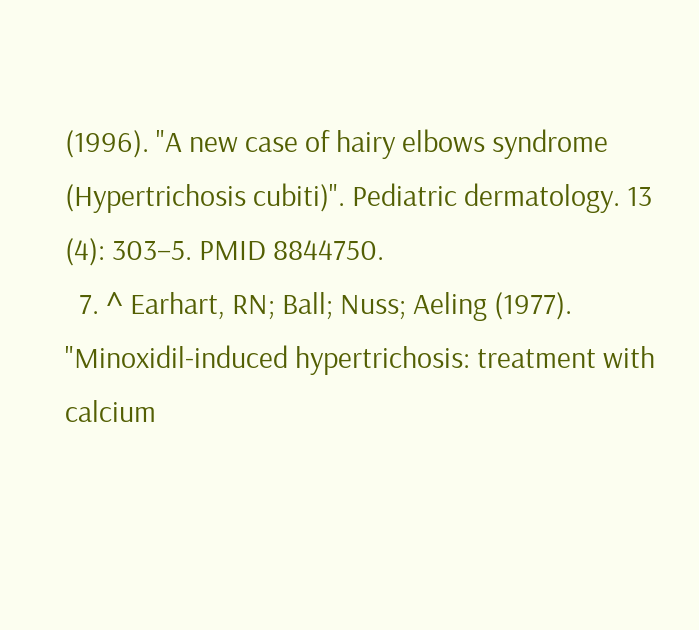(1996). "A new case of hairy elbows syndrome (Hypertrichosis cubiti)". Pediatric dermatology. 13 (4): 303–5. PMID 8844750.
  7. ^ Earhart, RN; Ball; Nuss; Aeling (1977). "Minoxidil-induced hypertrichosis: treatment with calcium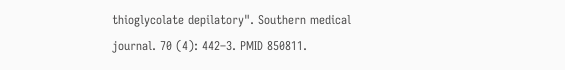thioglycolate depilatory". Southern medical journal. 70 (4): 442–3. PMID 850811.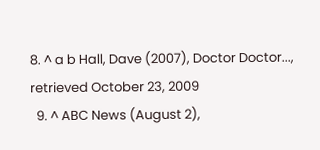8. ^ a b Hall, Dave (2007), Doctor Doctor..., retrieved October 23, 2009
  9. ^ ABC News (August 2),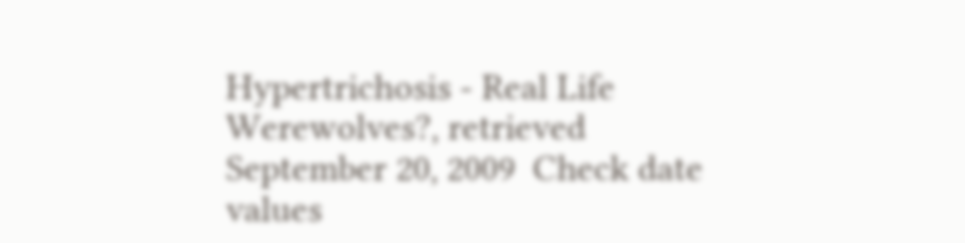Hypertrichosis - Real Life Werewolves?, retrieved September 20, 2009  Check date values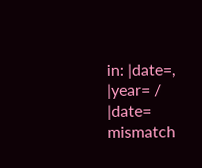in: |date=, |year= / |date= mismatch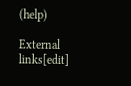(help)

External links[edit]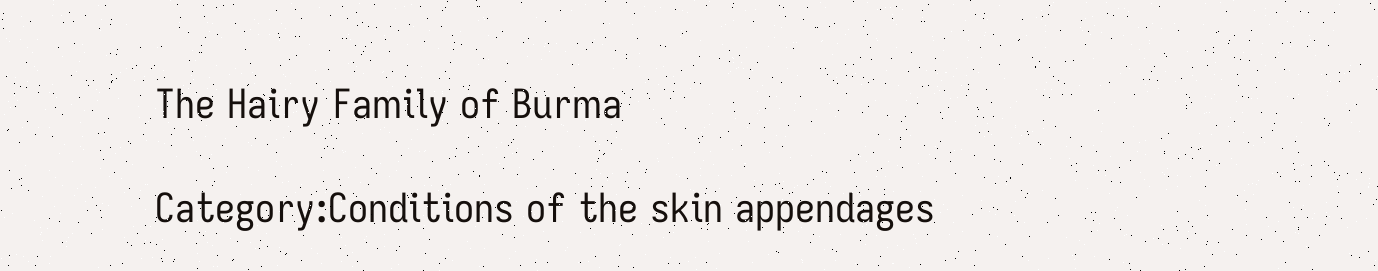The Hairy Family of Burma

Category:Conditions of the skin appendages